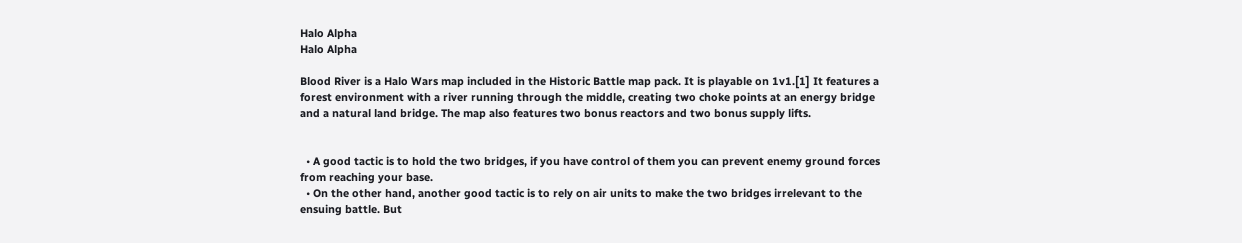Halo Alpha
Halo Alpha

Blood River is a Halo Wars map included in the Historic Battle map pack. It is playable on 1v1.[1] It features a forest environment with a river running through the middle, creating two choke points at an energy bridge and a natural land bridge. The map also features two bonus reactors and two bonus supply lifts.


  • A good tactic is to hold the two bridges, if you have control of them you can prevent enemy ground forces from reaching your base.
  • On the other hand, another good tactic is to rely on air units to make the two bridges irrelevant to the ensuing battle. But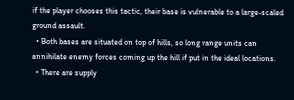if the player chooses this tactic, their base is vulnerable to a large-scaled ground assault.
  • Both bases are situated on top of hills, so long range units can annihilate enemy forces coming up the hill if put in the ideal locations.
  • There are supply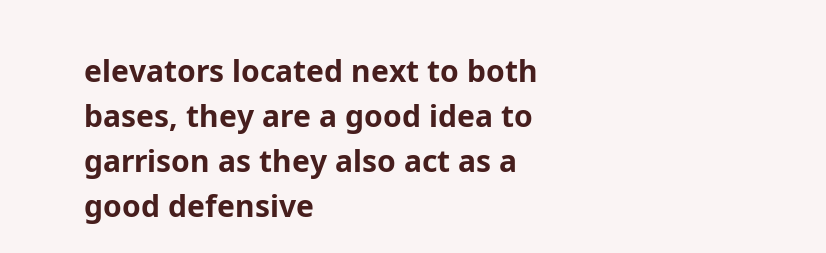elevators located next to both bases, they are a good idea to garrison as they also act as a good defensive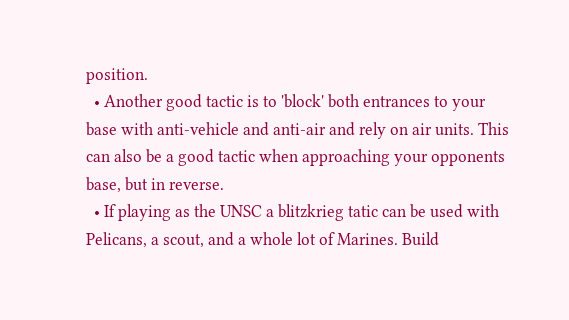position.
  • Another good tactic is to 'block' both entrances to your base with anti-vehicle and anti-air and rely on air units. This can also be a good tactic when approaching your opponents base, but in reverse.
  • If playing as the UNSC a blitzkrieg tatic can be used with Pelicans, a scout, and a whole lot of Marines. Build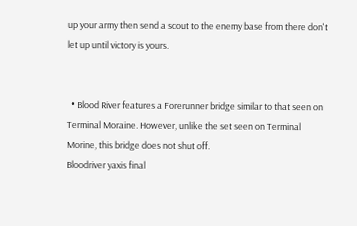up your army then send a scout to the enemy base from there don't let up until victory is yours.


  • Blood River features a Forerunner bridge similar to that seen on Terminal Moraine. However, unlike the set seen on Terminal Morine, this bridge does not shut off.
Bloodriver yaxis final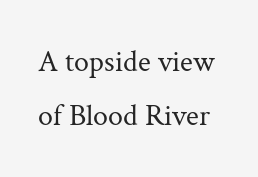A topside view of Blood River